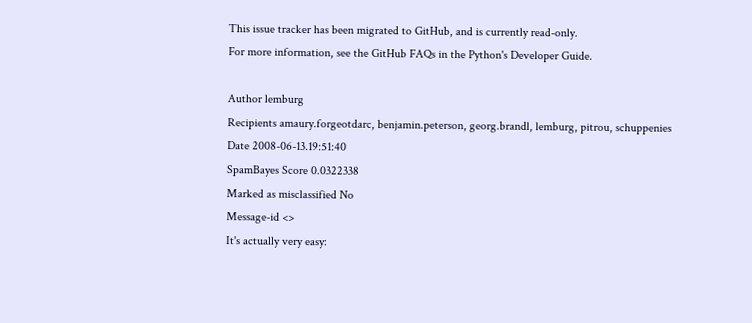This issue tracker has been migrated to GitHub, and is currently read-only.
For more information, see the GitHub FAQs in the Python's Developer Guide.

Author lemburg
Recipients amaury.forgeotdarc, benjamin.peterson, georg.brandl, lemburg, pitrou, schuppenies
Date 2008-06-13.19:51:40
SpamBayes Score 0.0322338
Marked as misclassified No
Message-id <>
It's actually very easy: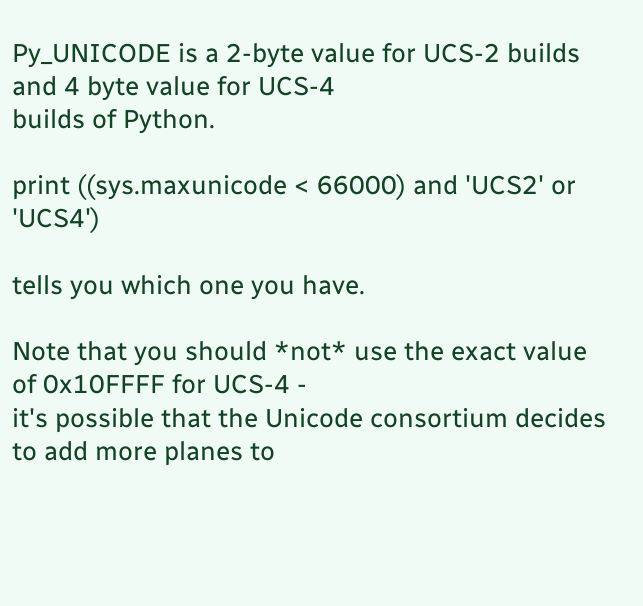Py_UNICODE is a 2-byte value for UCS-2 builds and 4 byte value for UCS-4
builds of Python.

print ((sys.maxunicode < 66000) and 'UCS2' or 'UCS4')

tells you which one you have.

Note that you should *not* use the exact value of 0x10FFFF for UCS-4 -
it's possible that the Unicode consortium decides to add more planes to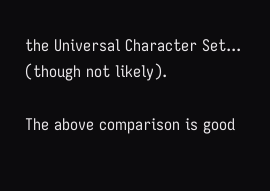the Universal Character Set... (though not likely).

The above comparison is good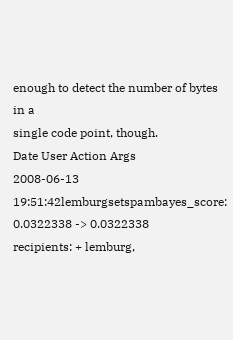enough to detect the number of bytes in a
single code point, though.
Date User Action Args
2008-06-13 19:51:42lemburgsetspambayes_score: 0.0322338 -> 0.0322338
recipients: + lemburg,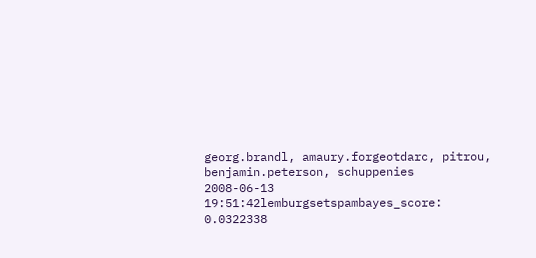georg.brandl, amaury.forgeotdarc, pitrou, benjamin.peterson, schuppenies
2008-06-13 19:51:42lemburgsetspambayes_score: 0.0322338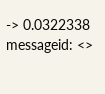-> 0.0322338
messageid: <>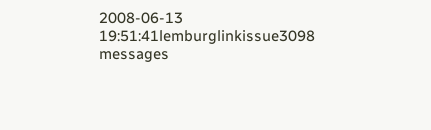2008-06-13 19:51:41lemburglinkissue3098 messages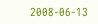2008-06-13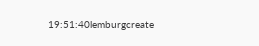19:51:40lemburgcreate